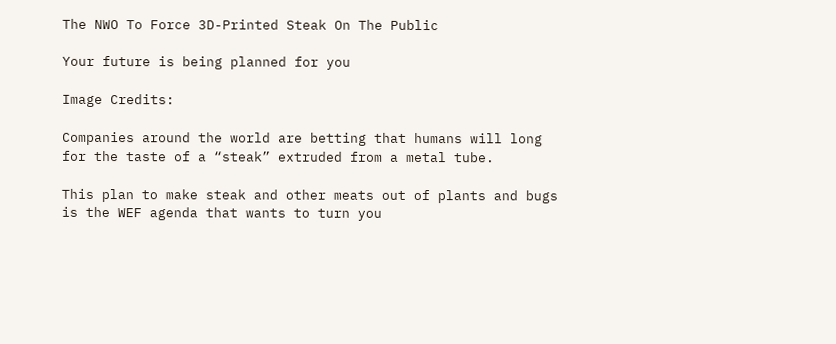The NWO To Force 3D-Printed Steak On The Public

Your future is being planned for you

Image Credits:

Companies around the world are betting that humans will long for the taste of a “steak” extruded from a metal tube.

This plan to make steak and other meats out of plants and bugs is the WEF agenda that wants to turn you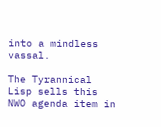into a mindless vassal.

The Tyrannical Lisp sells this NWO agenda item in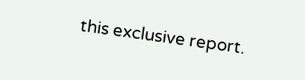this exclusive report.